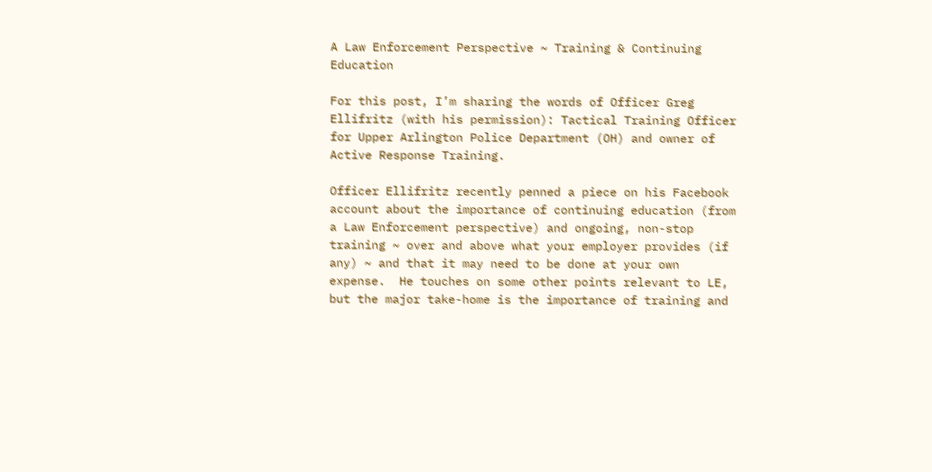A Law Enforcement Perspective ~ Training & Continuing Education

For this post, I’m sharing the words of Officer Greg Ellifritz (with his permission): Tactical Training Officer for Upper Arlington Police Department (OH) and owner of Active Response Training.

Officer Ellifritz recently penned a piece on his Facebook account about the importance of continuing education (from a Law Enforcement perspective) and ongoing, non-stop training ~ over and above what your employer provides (if any) ~ and that it may need to be done at your own expense.  He touches on some other points relevant to LE, but the major take-home is the importance of training and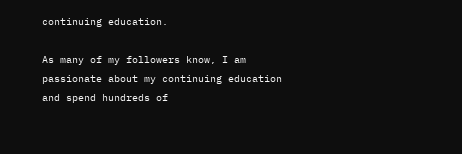continuing education.

As many of my followers know, I am passionate about my continuing education and spend hundreds of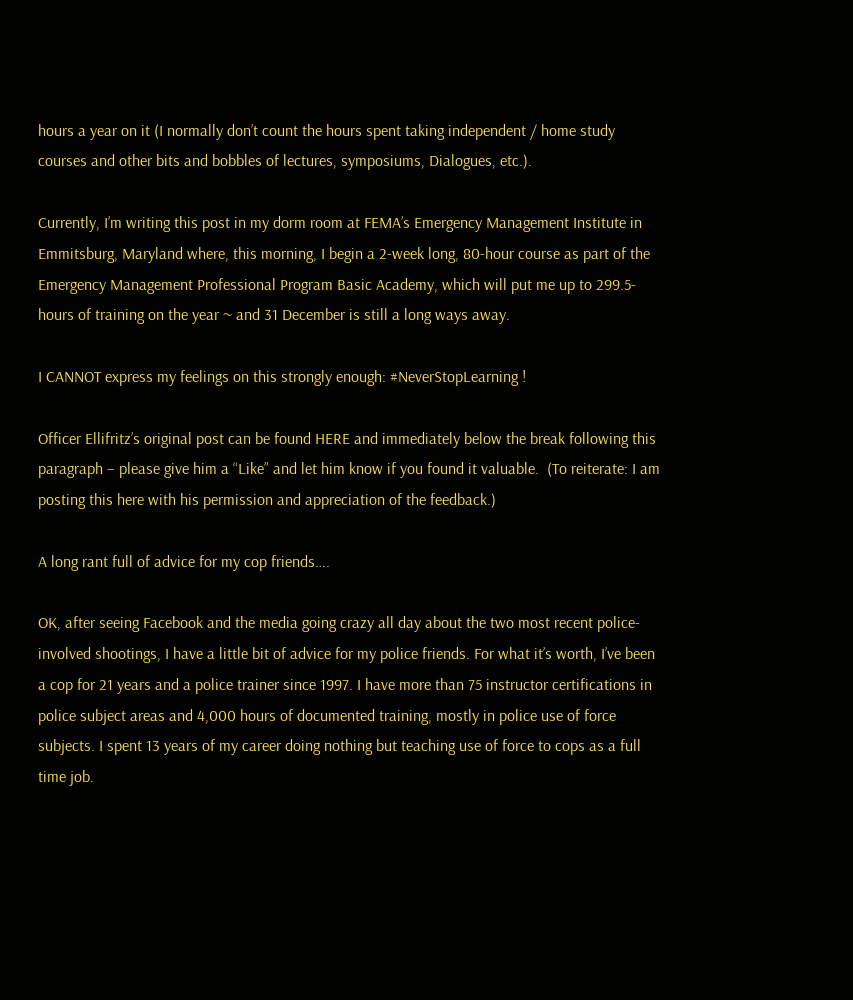hours a year on it (I normally don’t count the hours spent taking independent / home study courses and other bits and bobbles of lectures, symposiums, Dialogues, etc.).

Currently, I’m writing this post in my dorm room at FEMA’s Emergency Management Institute in Emmitsburg, Maryland where, this morning, I begin a 2-week long, 80-hour course as part of the Emergency Management Professional Program Basic Academy, which will put me up to 299.5-hours of training on the year ~ and 31 December is still a long ways away.

I CANNOT express my feelings on this strongly enough: #NeverStopLearning !

Officer Ellifritz’s original post can be found HERE and immediately below the break following this paragraph – please give him a “Like” and let him know if you found it valuable.  (To reiterate: I am posting this here with his permission and appreciation of the feedback.)

A long rant full of advice for my cop friends….

OK, after seeing Facebook and the media going crazy all day about the two most recent police-involved shootings, I have a little bit of advice for my police friends. For what it’s worth, I’ve been a cop for 21 years and a police trainer since 1997. I have more than 75 instructor certifications in police subject areas and 4,000 hours of documented training, mostly in police use of force subjects. I spent 13 years of my career doing nothing but teaching use of force to cops as a full time job.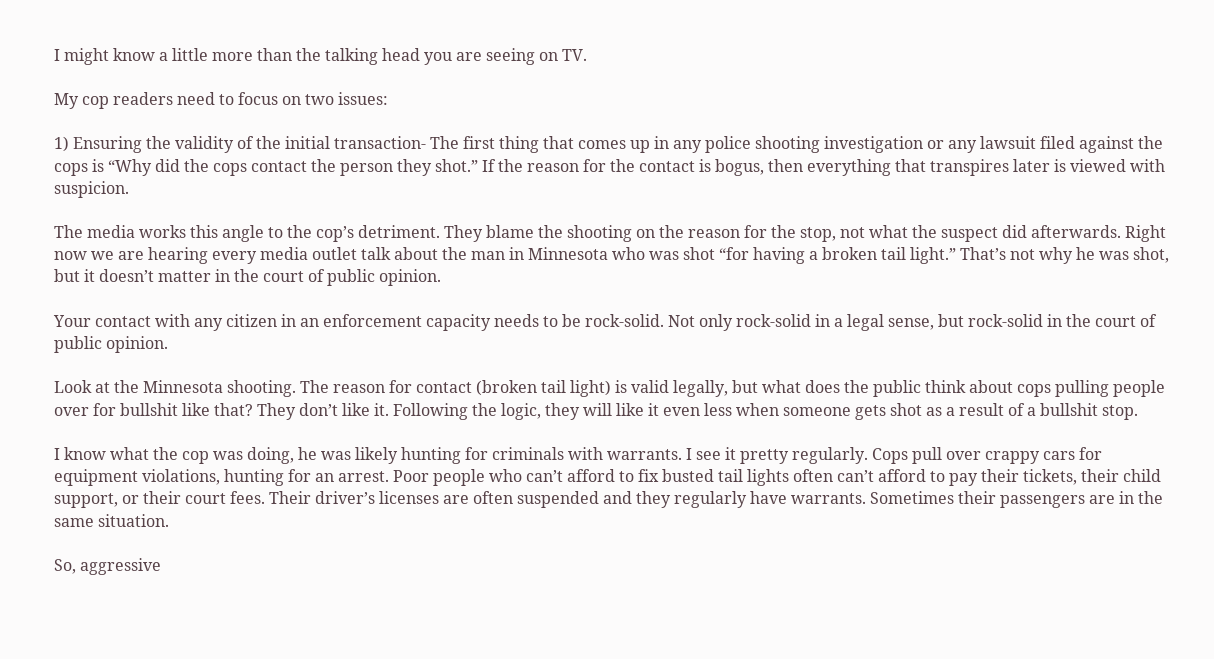I might know a little more than the talking head you are seeing on TV.

My cop readers need to focus on two issues:

1) Ensuring the validity of the initial transaction- The first thing that comes up in any police shooting investigation or any lawsuit filed against the cops is “Why did the cops contact the person they shot.” If the reason for the contact is bogus, then everything that transpires later is viewed with suspicion.

The media works this angle to the cop’s detriment. They blame the shooting on the reason for the stop, not what the suspect did afterwards. Right now we are hearing every media outlet talk about the man in Minnesota who was shot “for having a broken tail light.” That’s not why he was shot, but it doesn’t matter in the court of public opinion.

Your contact with any citizen in an enforcement capacity needs to be rock-solid. Not only rock-solid in a legal sense, but rock-solid in the court of public opinion.

Look at the Minnesota shooting. The reason for contact (broken tail light) is valid legally, but what does the public think about cops pulling people over for bullshit like that? They don’t like it. Following the logic, they will like it even less when someone gets shot as a result of a bullshit stop.

I know what the cop was doing, he was likely hunting for criminals with warrants. I see it pretty regularly. Cops pull over crappy cars for equipment violations, hunting for an arrest. Poor people who can’t afford to fix busted tail lights often can’t afford to pay their tickets, their child support, or their court fees. Their driver’s licenses are often suspended and they regularly have warrants. Sometimes their passengers are in the same situation.

So, aggressive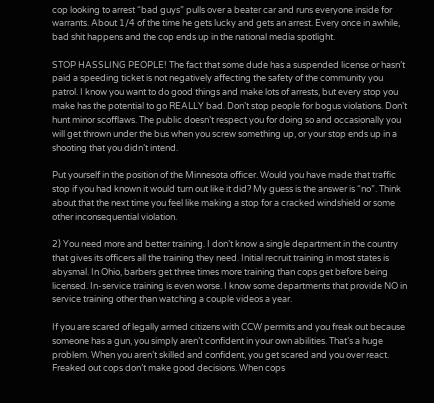cop looking to arrest “bad guys” pulls over a beater car and runs everyone inside for warrants. About 1/4 of the time he gets lucky and gets an arrest. Every once in awhile, bad shit happens and the cop ends up in the national media spotlight.

STOP HASSLING PEOPLE! The fact that some dude has a suspended license or hasn’t paid a speeding ticket is not negatively affecting the safety of the community you patrol. I know you want to do good things and make lots of arrests, but every stop you make has the potential to go REALLY bad. Don’t stop people for bogus violations. Don’t hunt minor scofflaws. The public doesn’t respect you for doing so and occasionally you will get thrown under the bus when you screw something up, or your stop ends up in a shooting that you didn’t intend.

Put yourself in the position of the Minnesota officer. Would you have made that traffic stop if you had known it would turn out like it did? My guess is the answer is “no”. Think about that the next time you feel like making a stop for a cracked windshield or some other inconsequential violation.

2) You need more and better training. I don’t know a single department in the country that gives its officers all the training they need. Initial recruit training in most states is abysmal. In Ohio, barbers get three times more training than cops get before being licensed. In-service training is even worse. I know some departments that provide NO in service training other than watching a couple videos a year.

If you are scared of legally armed citizens with CCW permits and you freak out because someone has a gun, you simply aren’t confident in your own abilities. That’s a huge problem. When you aren’t skilled and confident, you get scared and you over react. Freaked out cops don’t make good decisions. When cops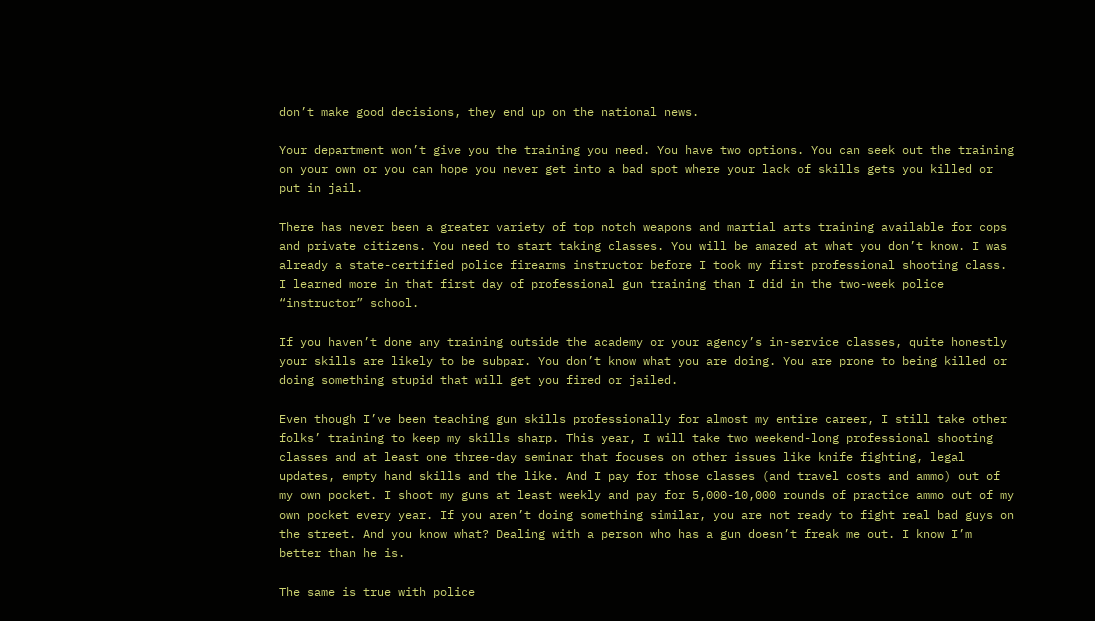don’t make good decisions, they end up on the national news.

Your department won’t give you the training you need. You have two options. You can seek out the training on your own or you can hope you never get into a bad spot where your lack of skills gets you killed or put in jail.

There has never been a greater variety of top notch weapons and martial arts training available for cops and private citizens. You need to start taking classes. You will be amazed at what you don’t know. I was already a state-certified police firearms instructor before I took my first professional shooting class. I learned more in that first day of professional gun training than I did in the two-week police “instructor” school.

If you haven’t done any training outside the academy or your agency’s in-service classes, quite honestly your skills are likely to be subpar. You don’t know what you are doing. You are prone to being killed or doing something stupid that will get you fired or jailed.

Even though I’ve been teaching gun skills professionally for almost my entire career, I still take other folks’ training to keep my skills sharp. This year, I will take two weekend-long professional shooting classes and at least one three-day seminar that focuses on other issues like knife fighting, legal updates, empty hand skills and the like. And I pay for those classes (and travel costs and ammo) out of my own pocket. I shoot my guns at least weekly and pay for 5,000-10,000 rounds of practice ammo out of my own pocket every year. If you aren’t doing something similar, you are not ready to fight real bad guys on the street. And you know what? Dealing with a person who has a gun doesn’t freak me out. I know I’m better than he is.

The same is true with police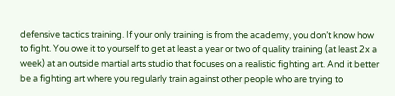defensive tactics training. If your only training is from the academy, you don’t know how to fight. You owe it to yourself to get at least a year or two of quality training (at least 2x a week) at an outside martial arts studio that focuses on a realistic fighting art. And it better be a fighting art where you regularly train against other people who are trying to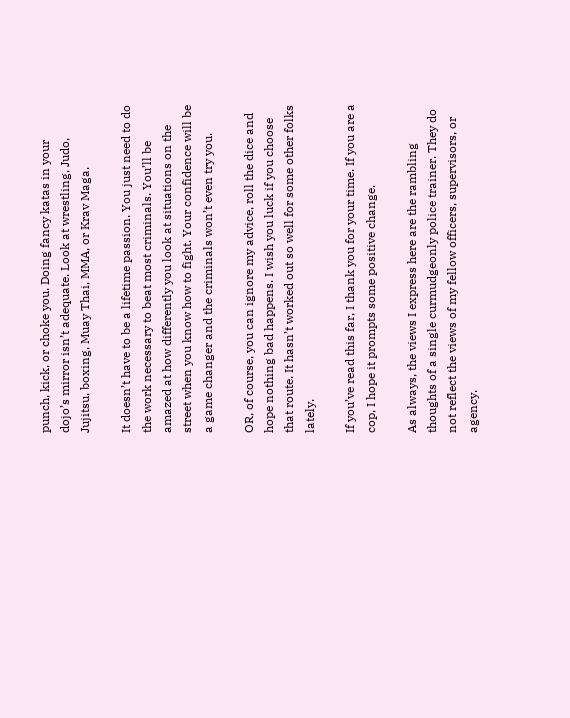punch, kick, or choke you. Doing fancy katas in your dojo’s mirror isn’t adequate. Look at wrestling, Judo, Jujitsu, boxing, Muay Thai, MMA, or Krav Maga.

It doesn’t have to be a lifetime passion. You just need to do the work necessary to beat most criminals. You’ll be amazed at how differently you look at situations on the street when you know how to fight. Your confidence will be a game changer and the criminals won’t even try you.

OR, of course, you can ignore my advice, roll the dice and hope nothing bad happens. I wish you luck if you choose that route. It hasn’t worked out so well for some other folks lately.

If you’ve read this far, I thank you for your time. If you are a cop, I hope it prompts some positive change.

As always, the views I express here are the rambling thoughts of a single curmudgeonly police trainer. They do not reflect the views of my fellow officers, supervisors, or agency.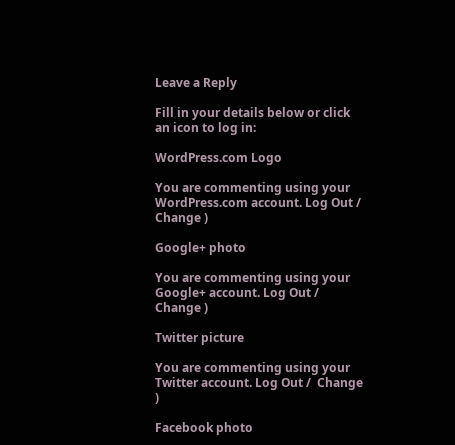Leave a Reply

Fill in your details below or click an icon to log in:

WordPress.com Logo

You are commenting using your WordPress.com account. Log Out /  Change )

Google+ photo

You are commenting using your Google+ account. Log Out /  Change )

Twitter picture

You are commenting using your Twitter account. Log Out /  Change )

Facebook photo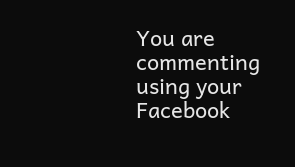You are commenting using your Facebook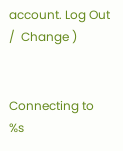account. Log Out /  Change )


Connecting to %s